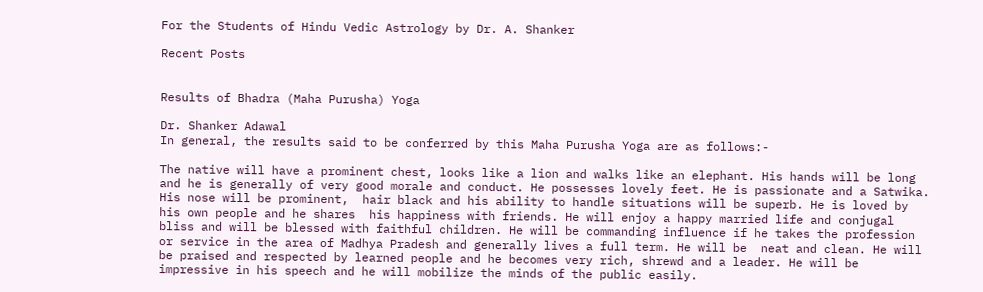For the Students of Hindu Vedic Astrology by Dr. A. Shanker

Recent Posts


Results of Bhadra (Maha Purusha) Yoga

Dr. Shanker Adawal
In general, the results said to be conferred by this Maha Purusha Yoga are as follows:-

The native will have a prominent chest, looks like a lion and walks like an elephant. His hands will be long and he is generally of very good morale and conduct. He possesses lovely feet. He is passionate and a Satwika. His nose will be prominent,  hair black and his ability to handle situations will be superb. He is loved by his own people and he shares  his happiness with friends. He will enjoy a happy married life and conjugal bliss and will be blessed with faithful children. He will be commanding influence if he takes the profession or service in the area of Madhya Pradesh and generally lives a full term. He will be  neat and clean. He will be praised and respected by learned people and he becomes very rich, shrewd and a leader. He will be impressive in his speech and he will mobilize the minds of the public easily.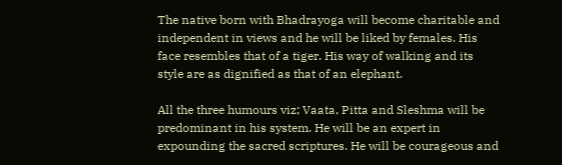The native born with Bhadrayoga will become charitable and independent in views and he will be liked by females. His face resembles that of a tiger. His way of walking and its style are as dignified as that of an elephant.

All the three humours viz; Vaata, Pitta and Sleshma will be predominant in his system. He will be an expert in expounding the sacred scriptures. He will be courageous and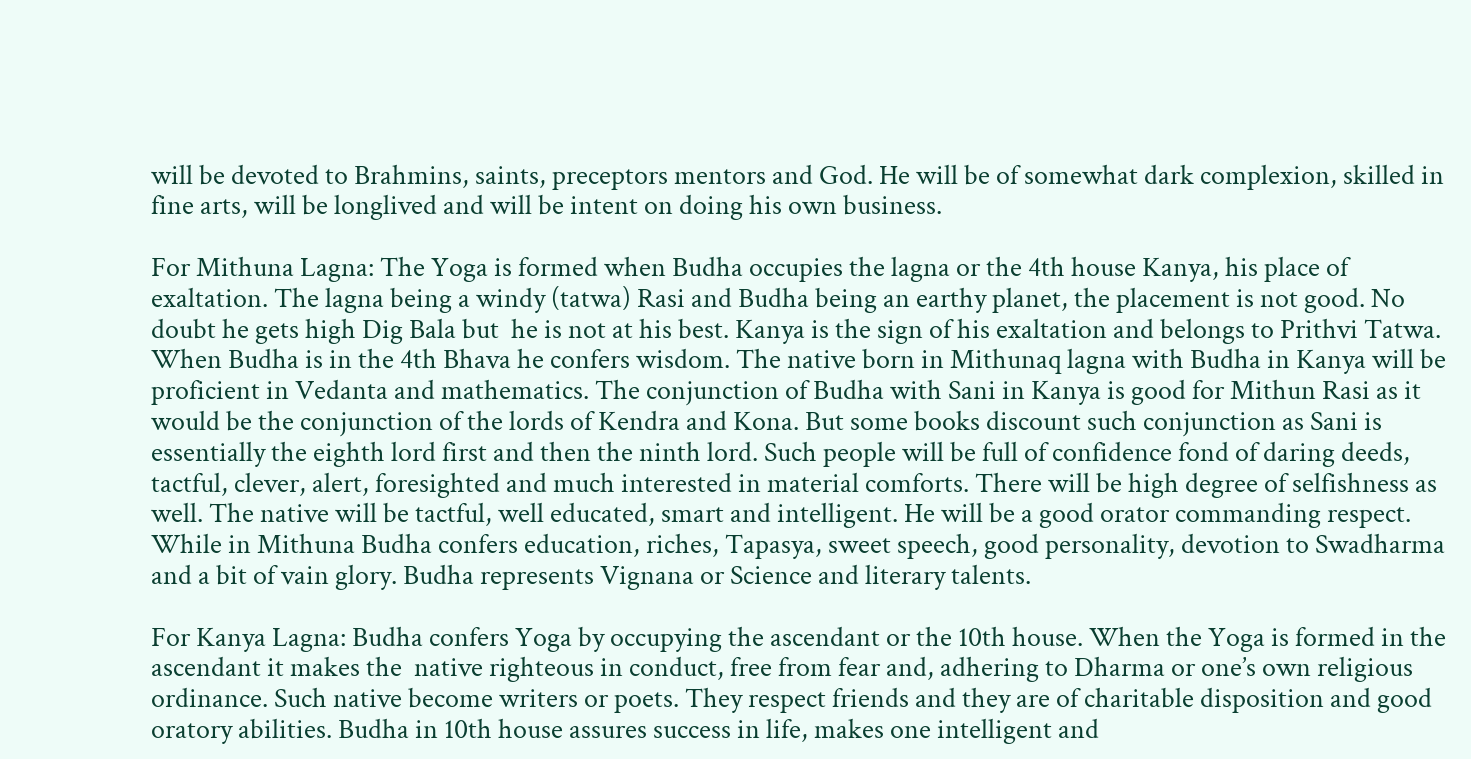will be devoted to Brahmins, saints, preceptors mentors and God. He will be of somewhat dark complexion, skilled in fine arts, will be longlived and will be intent on doing his own business.

For Mithuna Lagna: The Yoga is formed when Budha occupies the lagna or the 4th house Kanya, his place of exaltation. The lagna being a windy (tatwa) Rasi and Budha being an earthy planet, the placement is not good. No doubt he gets high Dig Bala but  he is not at his best. Kanya is the sign of his exaltation and belongs to Prithvi Tatwa. When Budha is in the 4th Bhava he confers wisdom. The native born in Mithunaq lagna with Budha in Kanya will be proficient in Vedanta and mathematics. The conjunction of Budha with Sani in Kanya is good for Mithun Rasi as it would be the conjunction of the lords of Kendra and Kona. But some books discount such conjunction as Sani is essentially the eighth lord first and then the ninth lord. Such people will be full of confidence fond of daring deeds, tactful, clever, alert, foresighted and much interested in material comforts. There will be high degree of selfishness as well. The native will be tactful, well educated, smart and intelligent. He will be a good orator commanding respect. While in Mithuna Budha confers education, riches, Tapasya, sweet speech, good personality, devotion to Swadharma and a bit of vain glory. Budha represents Vignana or Science and literary talents.

For Kanya Lagna: Budha confers Yoga by occupying the ascendant or the 10th house. When the Yoga is formed in the ascendant it makes the  native righteous in conduct, free from fear and, adhering to Dharma or one’s own religious ordinance. Such native become writers or poets. They respect friends and they are of charitable disposition and good oratory abilities. Budha in 10th house assures success in life, makes one intelligent and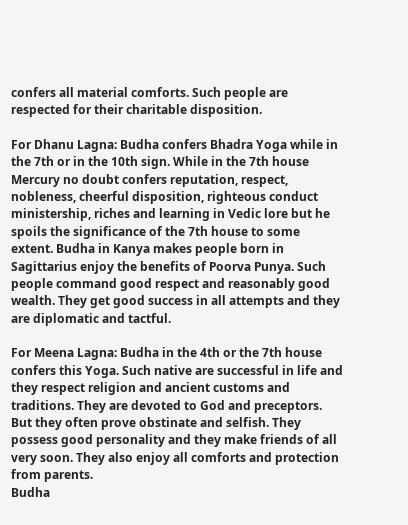confers all material comforts. Such people are respected for their charitable disposition.

For Dhanu Lagna: Budha confers Bhadra Yoga while in the 7th or in the 10th sign. While in the 7th house Mercury no doubt confers reputation, respect, nobleness, cheerful disposition, righteous conduct ministership, riches and learning in Vedic lore but he spoils the significance of the 7th house to some extent. Budha in Kanya makes people born in Sagittarius enjoy the benefits of Poorva Punya. Such people command good respect and reasonably good wealth. They get good success in all attempts and they are diplomatic and tactful.

For Meena Lagna: Budha in the 4th or the 7th house confers this Yoga. Such native are successful in life and they respect religion and ancient customs and traditions. They are devoted to God and preceptors. But they often prove obstinate and selfish. They possess good personality and they make friends of all very soon. They also enjoy all comforts and protection from parents.
Budha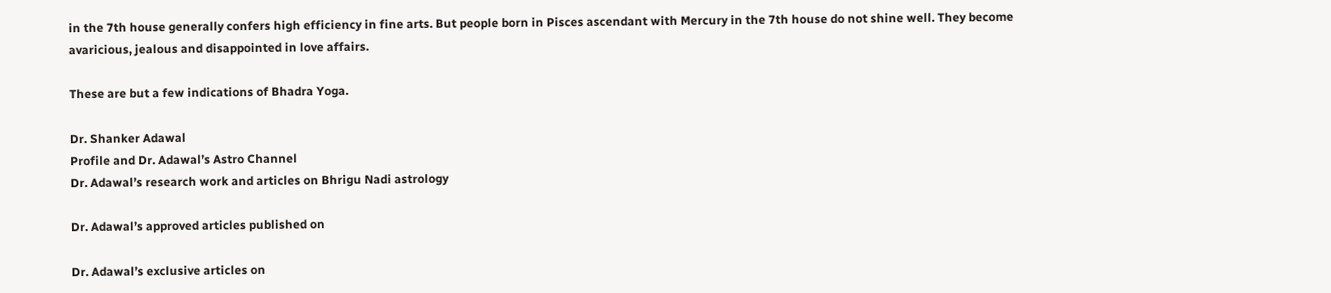in the 7th house generally confers high efficiency in fine arts. But people born in Pisces ascendant with Mercury in the 7th house do not shine well. They become avaricious, jealous and disappointed in love affairs.

These are but a few indications of Bhadra Yoga.

Dr. Shanker Adawal
Profile and Dr. Adawal’s Astro Channel
Dr. Adawal’s research work and articles on Bhrigu Nadi astrology

Dr. Adawal’s approved articles published on

Dr. Adawal’s exclusive articles on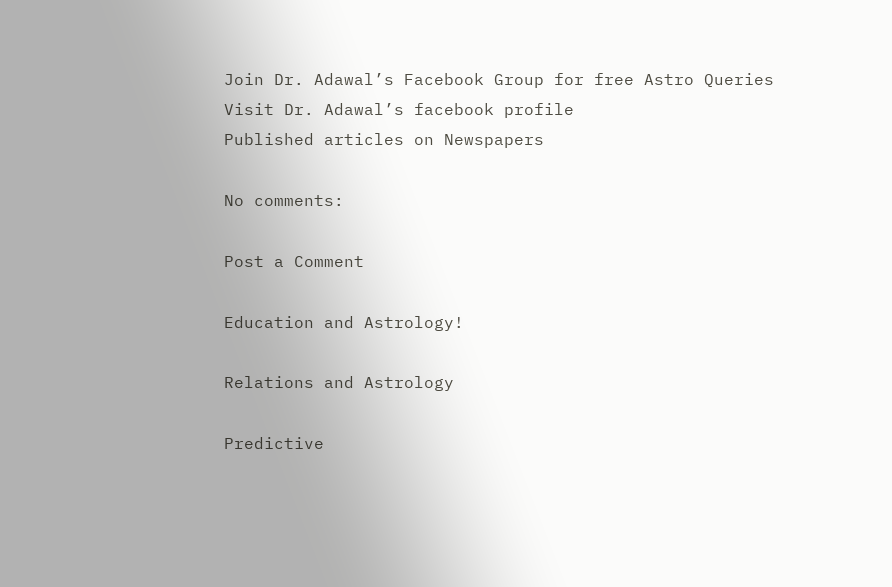Join Dr. Adawal’s Facebook Group for free Astro Queries
Visit Dr. Adawal’s facebook profile
Published articles on Newspapers

No comments:

Post a Comment

Education and Astrology!

Relations and Astrology

Predictive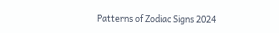Patterns of Zodiac Signs 2024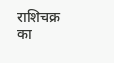राशिचक्र का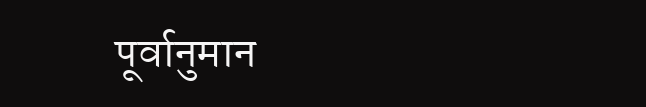पूर्वानुमान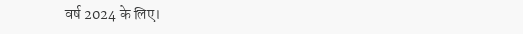वर्ष 2024 के लिए।